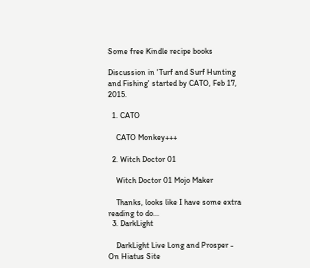Some free Kindle recipe books

Discussion in 'Turf and Surf Hunting and Fishing' started by CATO, Feb 17, 2015.

  1. CATO

    CATO Monkey+++

  2. Witch Doctor 01

    Witch Doctor 01 Mojo Maker

    Thanks, looks like I have some extra reading to do...
  3. DarkLight

    DarkLight Live Long and Prosper - On Hiatus Site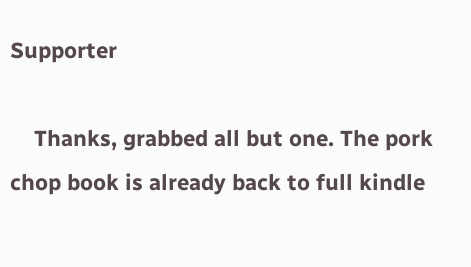Supporter

    Thanks, grabbed all but one. The pork chop book is already back to full kindle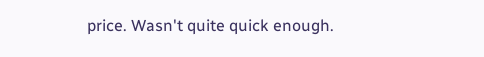price. Wasn't quite quick enough.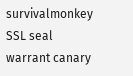survivalmonkey SSL seal warrant canary